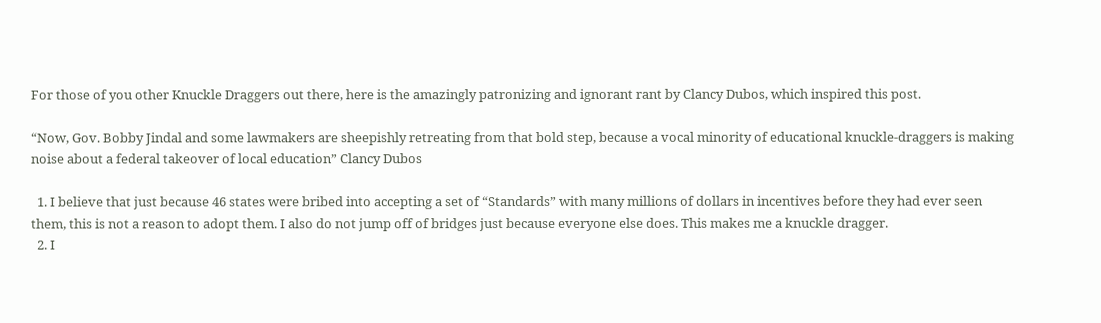For those of you other Knuckle Draggers out there, here is the amazingly patronizing and ignorant rant by Clancy Dubos, which inspired this post.

“Now, Gov. Bobby Jindal and some lawmakers are sheepishly retreating from that bold step, because a vocal minority of educational knuckle-draggers is making noise about a federal takeover of local education” Clancy Dubos

  1. I believe that just because 46 states were bribed into accepting a set of “Standards” with many millions of dollars in incentives before they had ever seen them, this is not a reason to adopt them. I also do not jump off of bridges just because everyone else does. This makes me a knuckle dragger.
  2. I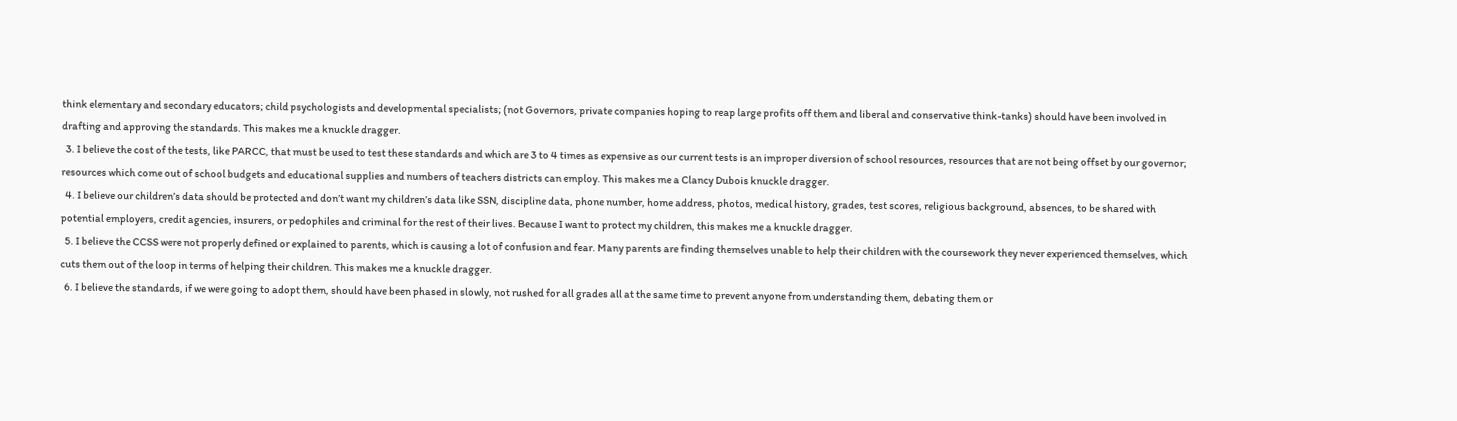think elementary and secondary educators; child psychologists and developmental specialists; (not Governors, private companies hoping to reap large profits off them and liberal and conservative think-tanks) should have been involved in drafting and approving the standards. This makes me a knuckle dragger.
  3. I believe the cost of the tests, like PARCC, that must be used to test these standards and which are 3 to 4 times as expensive as our current tests is an improper diversion of school resources, resources that are not being offset by our governor; resources which come out of school budgets and educational supplies and numbers of teachers districts can employ. This makes me a Clancy Dubois knuckle dragger.
  4. I believe our children’s data should be protected and don’t want my children’s data like SSN, discipline data, phone number, home address, photos, medical history, grades, test scores, religious background, absences, to be shared with potential employers, credit agencies, insurers, or pedophiles and criminal for the rest of their lives. Because I want to protect my children, this makes me a knuckle dragger.
  5. I believe the CCSS were not properly defined or explained to parents, which is causing a lot of confusion and fear. Many parents are finding themselves unable to help their children with the coursework they never experienced themselves, which cuts them out of the loop in terms of helping their children. This makes me a knuckle dragger.
  6. I believe the standards, if we were going to adopt them, should have been phased in slowly, not rushed for all grades all at the same time to prevent anyone from understanding them, debating them or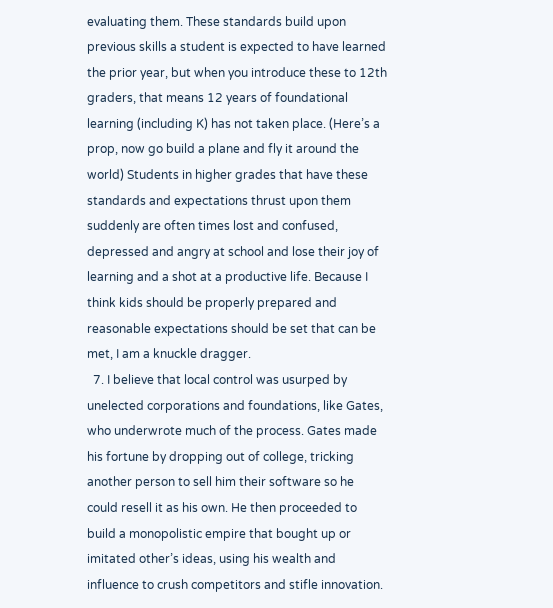evaluating them. These standards build upon previous skills a student is expected to have learned the prior year, but when you introduce these to 12th graders, that means 12 years of foundational learning (including K) has not taken place. (Here’s a prop, now go build a plane and fly it around the world) Students in higher grades that have these standards and expectations thrust upon them suddenly are often times lost and confused, depressed and angry at school and lose their joy of learning and a shot at a productive life. Because I think kids should be properly prepared and reasonable expectations should be set that can be met, I am a knuckle dragger.
  7. I believe that local control was usurped by unelected corporations and foundations, like Gates, who underwrote much of the process. Gates made his fortune by dropping out of college, tricking another person to sell him their software so he could resell it as his own. He then proceeded to build a monopolistic empire that bought up or imitated other’s ideas, using his wealth and influence to crush competitors and stifle innovation.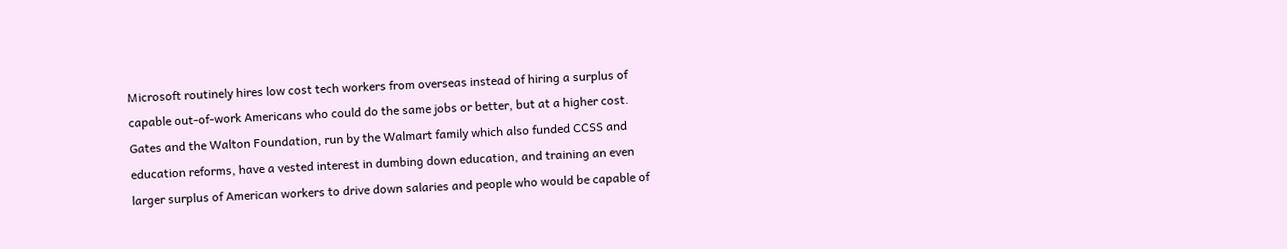Microsoft routinely hires low cost tech workers from overseas instead of hiring a surplus of capable out-of-work Americans who could do the same jobs or better, but at a higher cost. Gates and the Walton Foundation, run by the Walmart family which also funded CCSS and education reforms, have a vested interest in dumbing down education, and training an even larger surplus of American workers to drive down salaries and people who would be capable of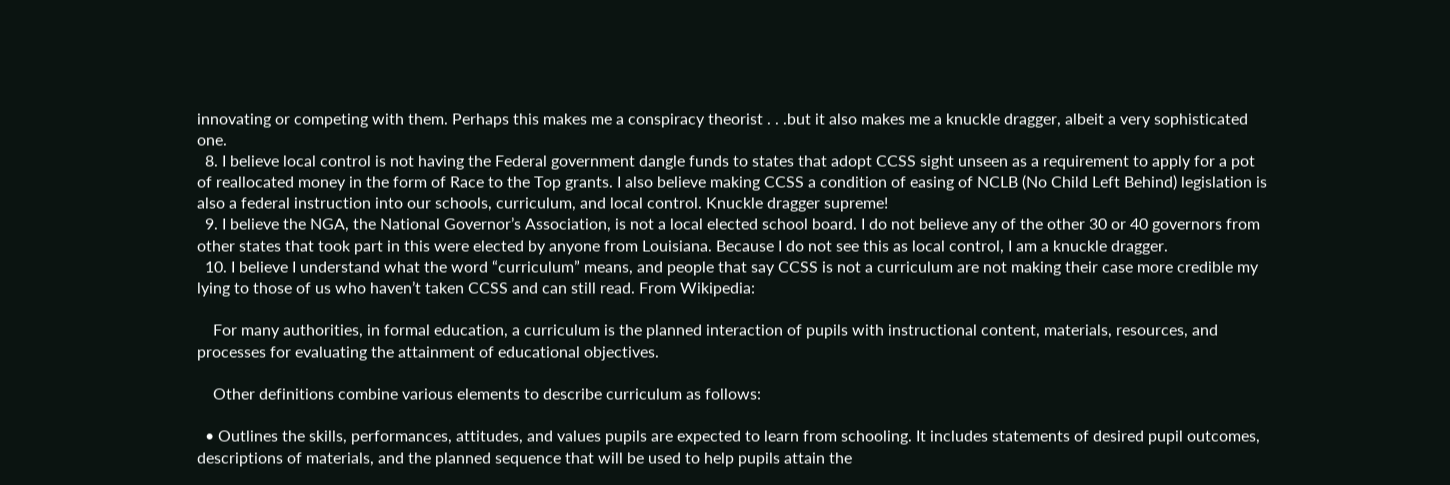innovating or competing with them. Perhaps this makes me a conspiracy theorist . . .but it also makes me a knuckle dragger, albeit a very sophisticated one.
  8. I believe local control is not having the Federal government dangle funds to states that adopt CCSS sight unseen as a requirement to apply for a pot of reallocated money in the form of Race to the Top grants. I also believe making CCSS a condition of easing of NCLB (No Child Left Behind) legislation is also a federal instruction into our schools, curriculum, and local control. Knuckle dragger supreme!
  9. I believe the NGA, the National Governor’s Association, is not a local elected school board. I do not believe any of the other 30 or 40 governors from other states that took part in this were elected by anyone from Louisiana. Because I do not see this as local control, I am a knuckle dragger.
  10. I believe I understand what the word “curriculum” means, and people that say CCSS is not a curriculum are not making their case more credible my lying to those of us who haven’t taken CCSS and can still read. From Wikipedia:

    For many authorities, in formal education, a curriculum is the planned interaction of pupils with instructional content, materials, resources, and processes for evaluating the attainment of educational objectives.

    Other definitions combine various elements to describe curriculum as follows:

  • Outlines the skills, performances, attitudes, and values pupils are expected to learn from schooling. It includes statements of desired pupil outcomes, descriptions of materials, and the planned sequence that will be used to help pupils attain the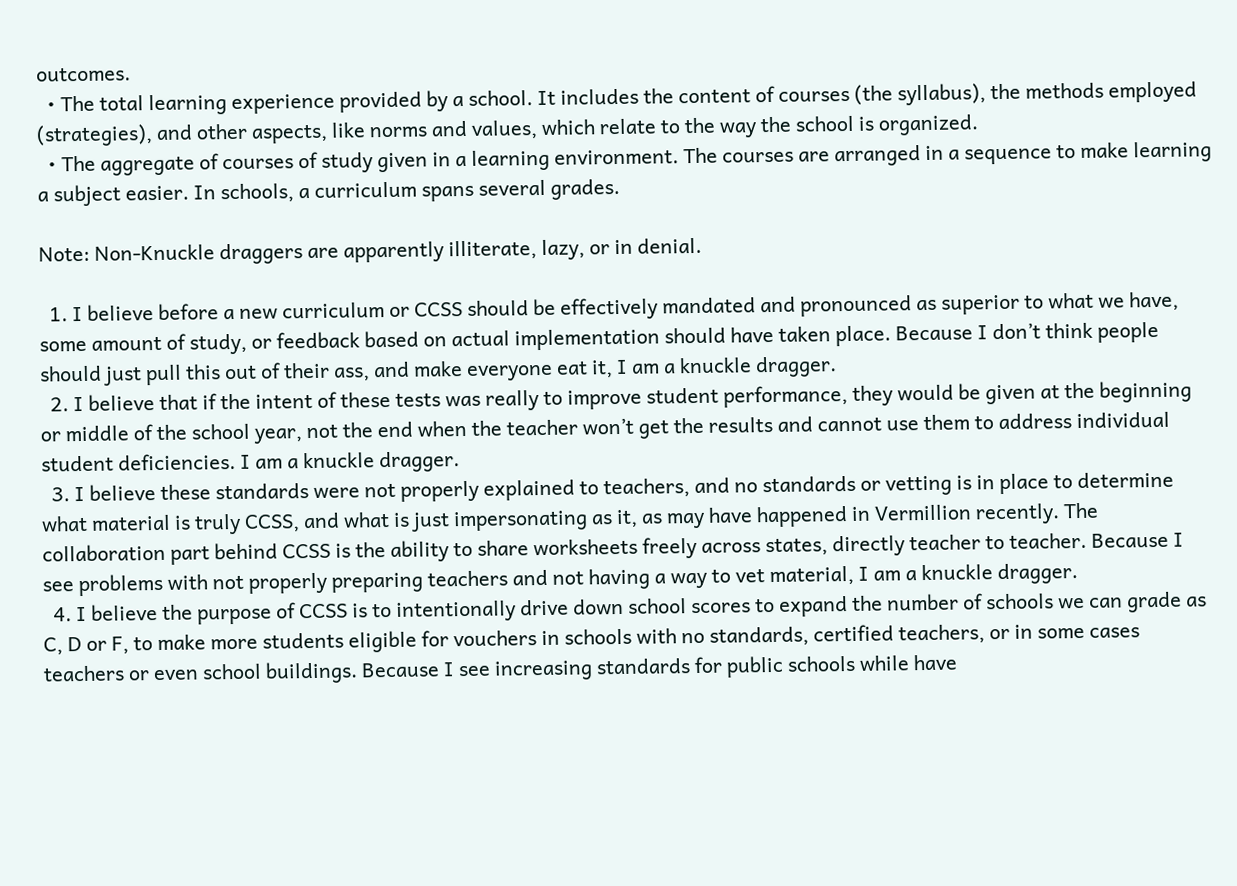outcomes.
  • The total learning experience provided by a school. It includes the content of courses (the syllabus), the methods employed (strategies), and other aspects, like norms and values, which relate to the way the school is organized.
  • The aggregate of courses of study given in a learning environment. The courses are arranged in a sequence to make learning a subject easier. In schools, a curriculum spans several grades.

Note: Non-Knuckle draggers are apparently illiterate, lazy, or in denial.

  1. I believe before a new curriculum or CCSS should be effectively mandated and pronounced as superior to what we have, some amount of study, or feedback based on actual implementation should have taken place. Because I don’t think people should just pull this out of their ass, and make everyone eat it, I am a knuckle dragger.
  2. I believe that if the intent of these tests was really to improve student performance, they would be given at the beginning or middle of the school year, not the end when the teacher won’t get the results and cannot use them to address individual student deficiencies. I am a knuckle dragger.
  3. I believe these standards were not properly explained to teachers, and no standards or vetting is in place to determine what material is truly CCSS, and what is just impersonating as it, as may have happened in Vermillion recently. The collaboration part behind CCSS is the ability to share worksheets freely across states, directly teacher to teacher. Because I see problems with not properly preparing teachers and not having a way to vet material, I am a knuckle dragger.
  4. I believe the purpose of CCSS is to intentionally drive down school scores to expand the number of schools we can grade as C, D or F, to make more students eligible for vouchers in schools with no standards, certified teachers, or in some cases teachers or even school buildings. Because I see increasing standards for public schools while have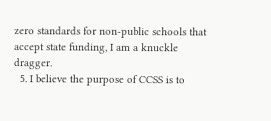zero standards for non-public schools that accept state funding, I am a knuckle dragger.
  5. I believe the purpose of CCSS is to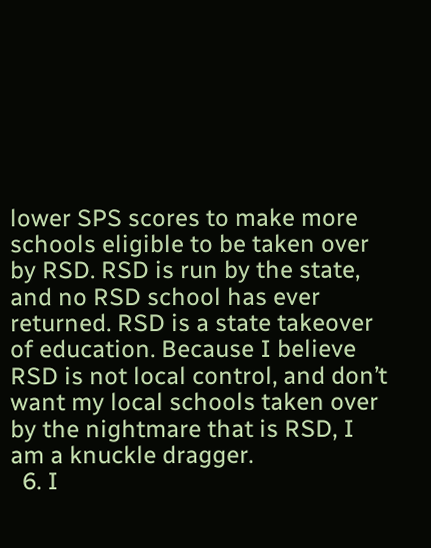lower SPS scores to make more schools eligible to be taken over by RSD. RSD is run by the state, and no RSD school has ever returned. RSD is a state takeover of education. Because I believe RSD is not local control, and don’t want my local schools taken over by the nightmare that is RSD, I am a knuckle dragger.
  6. I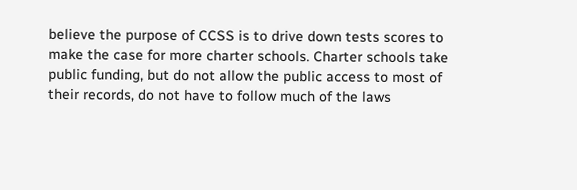believe the purpose of CCSS is to drive down tests scores to make the case for more charter schools. Charter schools take public funding, but do not allow the public access to most of their records, do not have to follow much of the laws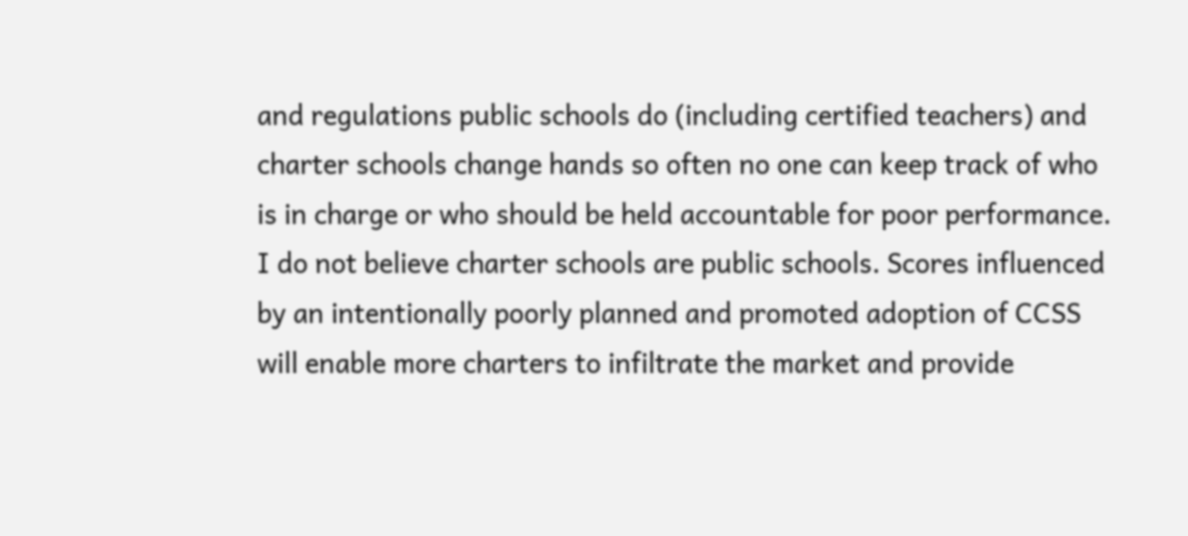and regulations public schools do (including certified teachers) and charter schools change hands so often no one can keep track of who is in charge or who should be held accountable for poor performance. I do not believe charter schools are public schools. Scores influenced by an intentionally poorly planned and promoted adoption of CCSS will enable more charters to infiltrate the market and provide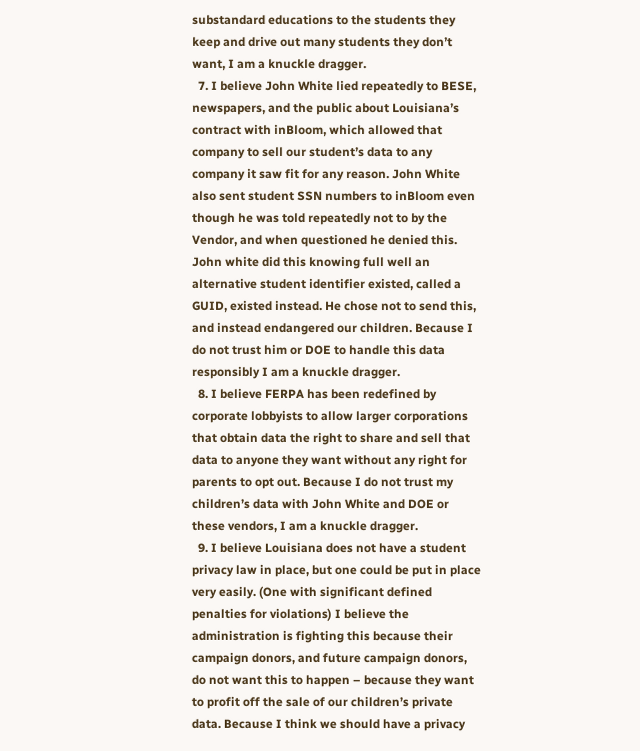substandard educations to the students they keep and drive out many students they don’t want, I am a knuckle dragger.
  7. I believe John White lied repeatedly to BESE, newspapers, and the public about Louisiana’s contract with inBloom, which allowed that company to sell our student’s data to any company it saw fit for any reason. John White also sent student SSN numbers to inBloom even though he was told repeatedly not to by the Vendor, and when questioned he denied this. John white did this knowing full well an alternative student identifier existed, called a GUID, existed instead. He chose not to send this, and instead endangered our children. Because I do not trust him or DOE to handle this data responsibly I am a knuckle dragger.
  8. I believe FERPA has been redefined by corporate lobbyists to allow larger corporations that obtain data the right to share and sell that data to anyone they want without any right for parents to opt out. Because I do not trust my children’s data with John White and DOE or these vendors, I am a knuckle dragger.
  9. I believe Louisiana does not have a student privacy law in place, but one could be put in place very easily. (One with significant defined penalties for violations) I believe the administration is fighting this because their campaign donors, and future campaign donors, do not want this to happen – because they want to profit off the sale of our children’s private data. Because I think we should have a privacy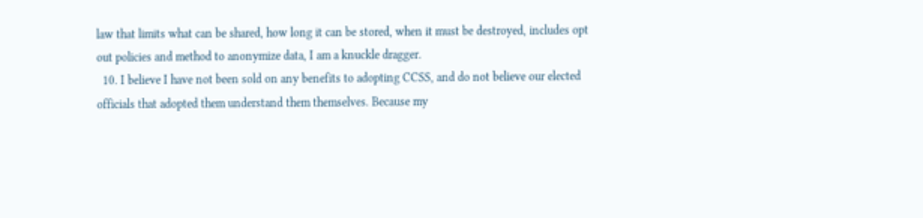law that limits what can be shared, how long it can be stored, when it must be destroyed, includes opt out policies and method to anonymize data, I am a knuckle dragger.
  10. I believe I have not been sold on any benefits to adopting CCSS, and do not believe our elected officials that adopted them understand them themselves. Because my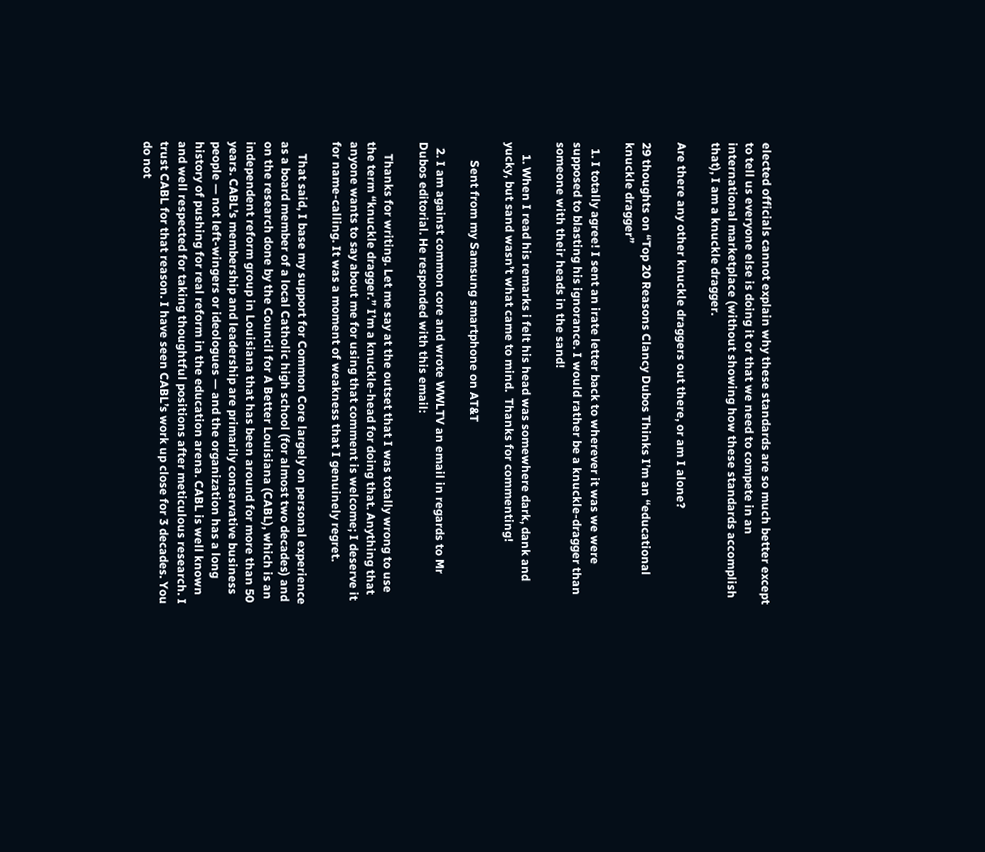elected officials cannot explain why these standards are so much better except to tell us everyone else is doing it or that we need to compete in an international marketplace (without showing how these standards accomplish that), I am a knuckle dragger.

Are there any other knuckle draggers out there, or am I alone?

29 thoughts on “Top 20 Reasons Clancy Dubos Thinks I’m an “educational knuckle dragger”

  1. I totally agree! I sent an irate letter back to wherever it was we were supposed to blasting his ignorance. I would rather be a knuckle-dragger than someone with their heads in the sand!

    1. When I read his remarks i felt his head was somewhere dark, dank and yucky, but sand wasn’t what came to mind.  Thanks for commenting!

      Sent from my Samsung smartphone on AT&T

  2. I am against common core and wrote WWLTV an email in regards to Mr Dubos editorial. He responded with this email:

    Thanks for writing. Let me say at the outset that I was totally wrong to use the term “knuckle dragger.” I’m a knuckle-head for doing that. Anything that anyone wants to say about me for using that comment is welcome; I deserve it for name-calling. It was a moment of weakness that I genuinely regret.

    That said, I base my support for Common Core largely on personal experience as a board member of a local Catholic high school (for almost two decades) and on the research done by the Council for A Better Louisiana (CABL), which is an independent reform group in Louisiana that has been around for more than 50 years. CABL’s membership and leadership are primarily conservative business people — not left-wingers or ideologues — and the organization has a long history of pushing for real reform in the education arena. CABL is well known and well respected for taking thoughtful positions after meticulous research. I trust CABL for that reason. I have seen CABL’s work up close for 3 decades. You do not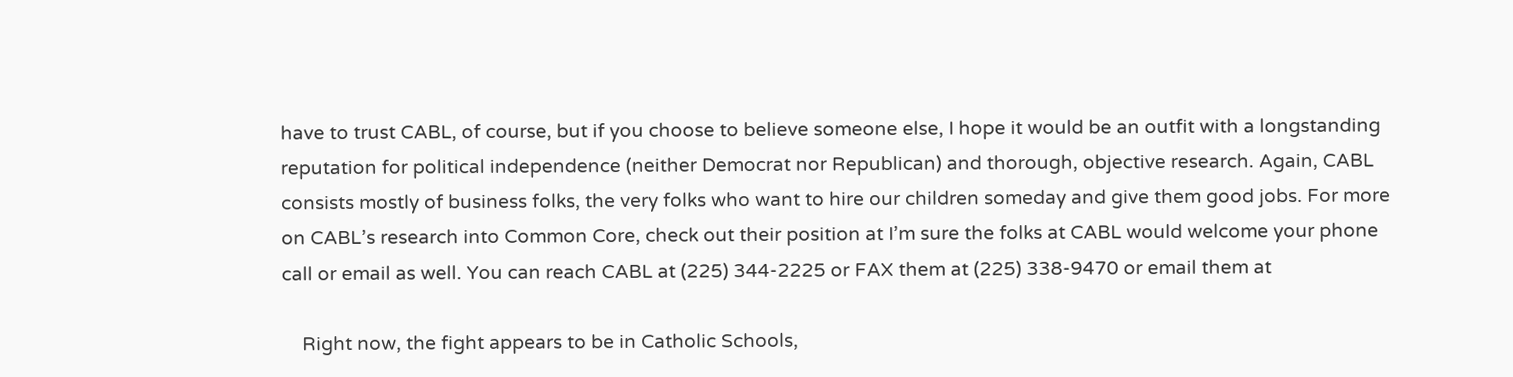have to trust CABL, of course, but if you choose to believe someone else, I hope it would be an outfit with a longstanding reputation for political independence (neither Democrat nor Republican) and thorough, objective research. Again, CABL consists mostly of business folks, the very folks who want to hire our children someday and give them good jobs. For more on CABL’s research into Common Core, check out their position at I’m sure the folks at CABL would welcome your phone call or email as well. You can reach CABL at (225) 344-2225 or FAX them at (225) 338-9470 or email them at

    Right now, the fight appears to be in Catholic Schools,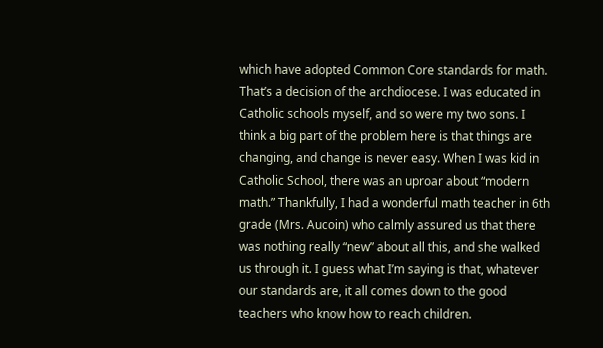which have adopted Common Core standards for math. That’s a decision of the archdiocese. I was educated in Catholic schools myself, and so were my two sons. I think a big part of the problem here is that things are changing, and change is never easy. When I was kid in Catholic School, there was an uproar about “modern math.” Thankfully, I had a wonderful math teacher in 6th grade (Mrs. Aucoin) who calmly assured us that there was nothing really “new” about all this, and she walked us through it. I guess what I’m saying is that, whatever our standards are, it all comes down to the good teachers who know how to reach children.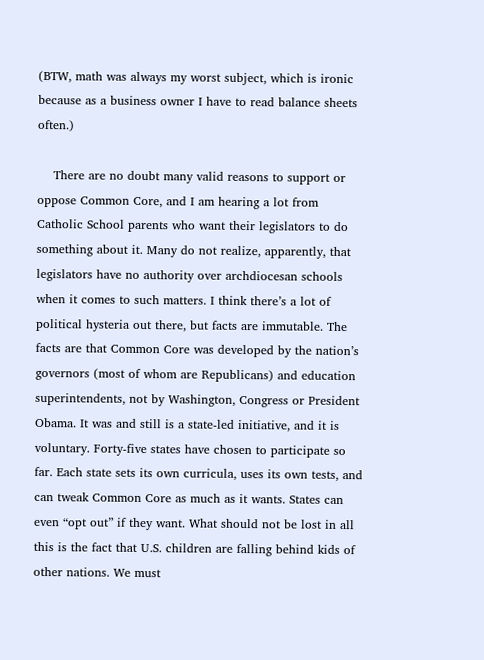(BTW, math was always my worst subject, which is ironic because as a business owner I have to read balance sheets often.)

    There are no doubt many valid reasons to support or oppose Common Core, and I am hearing a lot from Catholic School parents who want their legislators to do something about it. Many do not realize, apparently, that legislators have no authority over archdiocesan schools when it comes to such matters. I think there’s a lot of political hysteria out there, but facts are immutable. The facts are that Common Core was developed by the nation’s governors (most of whom are Republicans) and education superintendents, not by Washington, Congress or President Obama. It was and still is a state-led initiative, and it is voluntary. Forty-five states have chosen to participate so far. Each state sets its own curricula, uses its own tests, and can tweak Common Core as much as it wants. States can even “opt out” if they want. What should not be lost in all this is the fact that U.S. children are falling behind kids of other nations. We must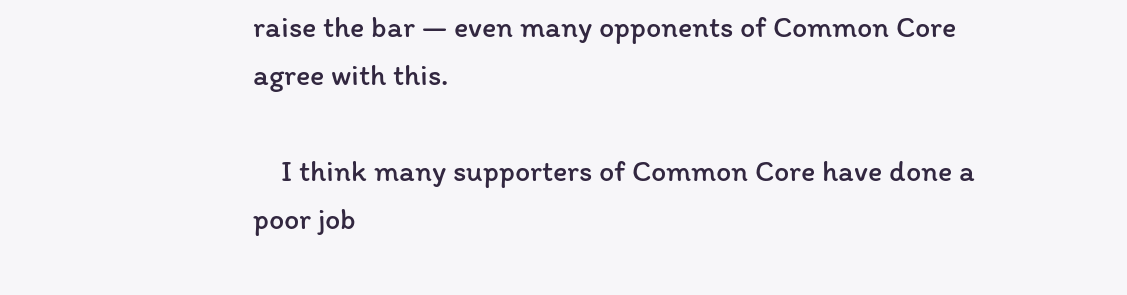raise the bar — even many opponents of Common Core agree with this.

    I think many supporters of Common Core have done a poor job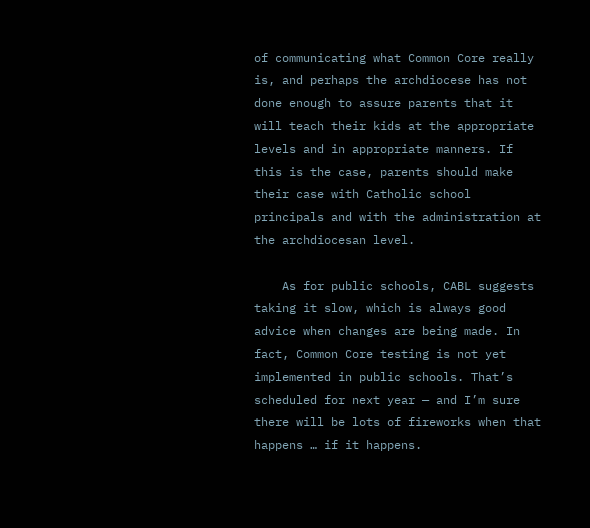of communicating what Common Core really is, and perhaps the archdiocese has not done enough to assure parents that it will teach their kids at the appropriate levels and in appropriate manners. If this is the case, parents should make their case with Catholic school principals and with the administration at the archdiocesan level.

    As for public schools, CABL suggests taking it slow, which is always good advice when changes are being made. In fact, Common Core testing is not yet implemented in public schools. That’s scheduled for next year — and I’m sure there will be lots of fireworks when that happens … if it happens.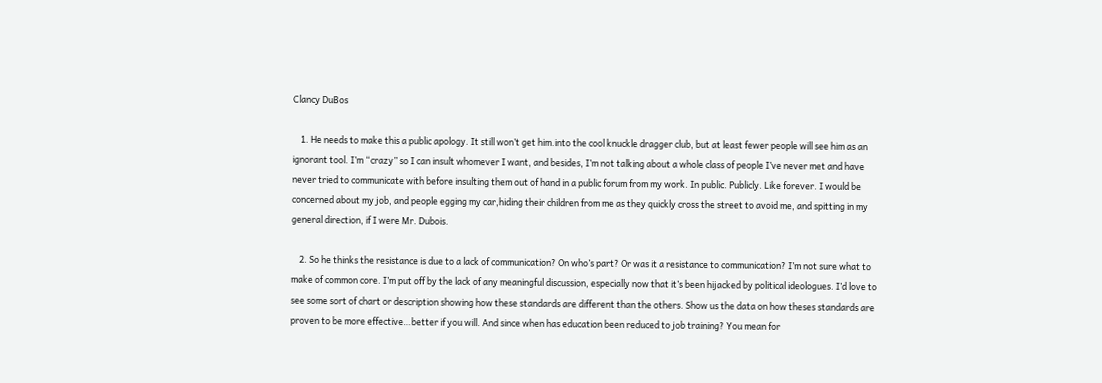Clancy DuBos

    1. He needs to make this a public apology. It still won’t get him.into the cool knuckle dragger club, but at least fewer people will see him as an ignorant tool. I’m “crazy” so I can insult whomever I want, and besides, I’m not talking about a whole class of people I’ve never met and have never tried to communicate with before insulting them out of hand in a public forum from my work. In public. Publicly. Like forever. I would be concerned about my job, and people egging my car,hiding their children from me as they quickly cross the street to avoid me, and spitting in my general direction, if I were Mr. Dubois.

    2. So he thinks the resistance is due to a lack of communication? On who’s part? Or was it a resistance to communication? I’m not sure what to make of common core. I’m put off by the lack of any meaningful discussion, especially now that it’s been hijacked by political ideologues. I’d love to see some sort of chart or description showing how these standards are different than the others. Show us the data on how theses standards are proven to be more effective…better if you will. And since when has education been reduced to job training? You mean for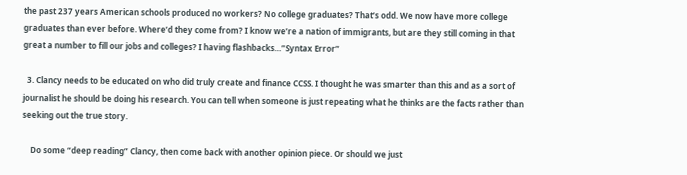the past 237 years American schools produced no workers? No college graduates? That’s odd. We now have more college graduates than ever before. Where’d they come from? I know we’re a nation of immigrants, but are they still coming in that great a number to fill our jobs and colleges? I having flashbacks…”Syntax Error”

  3. Clancy needs to be educated on who did truly create and finance CCSS. I thought he was smarter than this and as a sort of journalist he should be doing his research. You can tell when someone is just repeating what he thinks are the facts rather than seeking out the true story.

    Do some “deep reading” Clancy, then come back with another opinion piece. Or should we just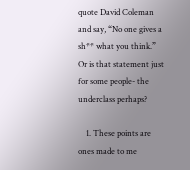quote David Coleman and say, “No one gives a sh** what you think.” Or is that statement just for some people- the underclass perhaps?

    1. These points are ones made to me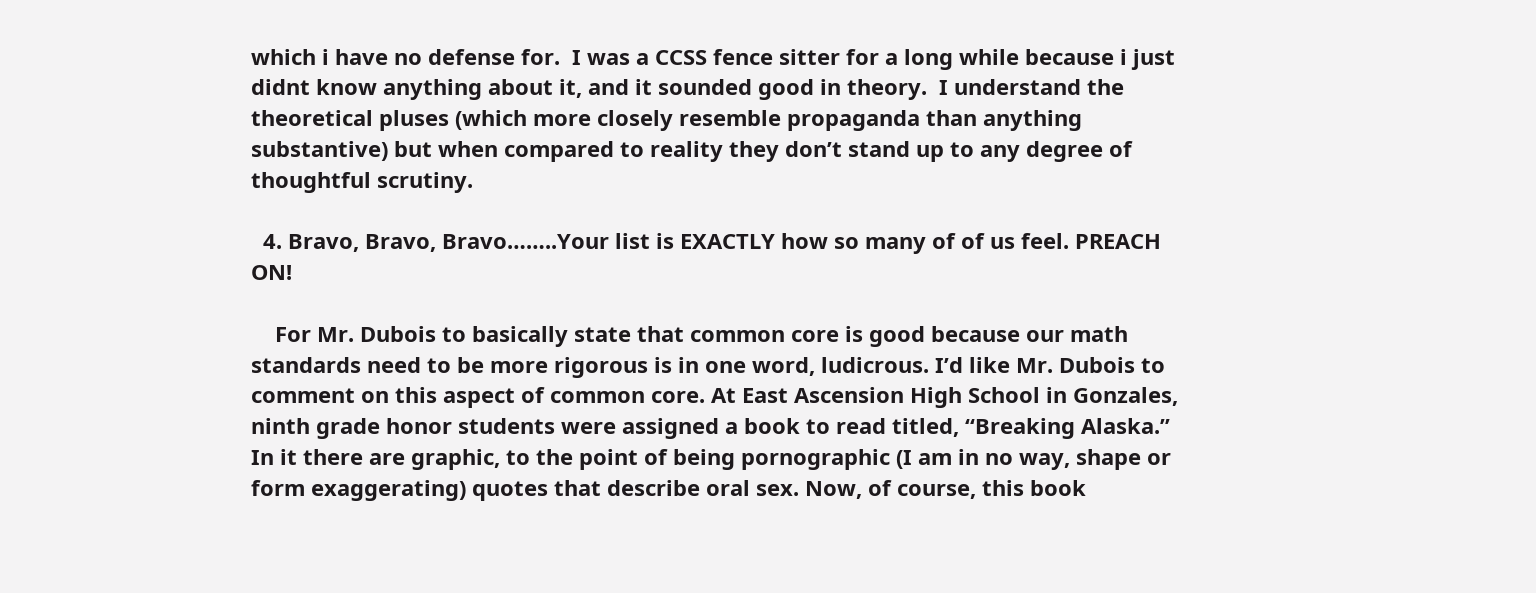which i have no defense for.  I was a CCSS fence sitter for a long while because i just didnt know anything about it, and it sounded good in theory.  I understand the theoretical pluses (which more closely resemble propaganda than anything substantive) but when compared to reality they don’t stand up to any degree of thoughtful scrutiny.

  4. Bravo, Bravo, Bravo……..Your list is EXACTLY how so many of of us feel. PREACH ON!

    For Mr. Dubois to basically state that common core is good because our math standards need to be more rigorous is in one word, ludicrous. I’d like Mr. Dubois to comment on this aspect of common core. At East Ascension High School in Gonzales, ninth grade honor students were assigned a book to read titled, “Breaking Alaska.” In it there are graphic, to the point of being pornographic (I am in no way, shape or form exaggerating) quotes that describe oral sex. Now, of course, this book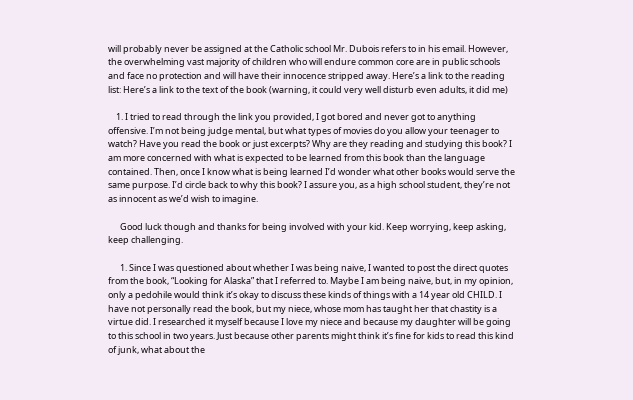will probably never be assigned at the Catholic school Mr. Dubois refers to in his email. However, the overwhelming vast majority of children who will endure common core are in public schools and face no protection and will have their innocence stripped away. Here’s a link to the reading list: Here’s a link to the text of the book (warning, it could very well disturb even adults, it did me)

    1. I tried to read through the link you provided, I got bored and never got to anything offensive. I’m not being judge mental, but what types of movies do you allow your teenager to watch? Have you read the book or just excerpts? Why are they reading and studying this book? I am more concerned with what is expected to be learned from this book than the language contained. Then, once I know what is being learned I’d wonder what other books would serve the same purpose. I’d circle back to why this book? I assure you, as a high school student, they’re not as innocent as we’d wish to imagine.

      Good luck though and thanks for being involved with your kid. Keep worrying, keep asking, keep challenging.

      1. Since I was questioned about whether I was being naive, I wanted to post the direct quotes from the book, “Looking for Alaska” that I referred to. Maybe I am being naive, but, in my opinion, only a pedohile would think it’s okay to discuss these kinds of things with a 14 year old CHILD. I have not personally read the book, but my niece, whose mom has taught her that chastity is a virtue did. I researched it myself because I love my niece and because my daughter will be going to this school in two years. Just because other parents might think it’s fine for kids to read this kind of junk, what about the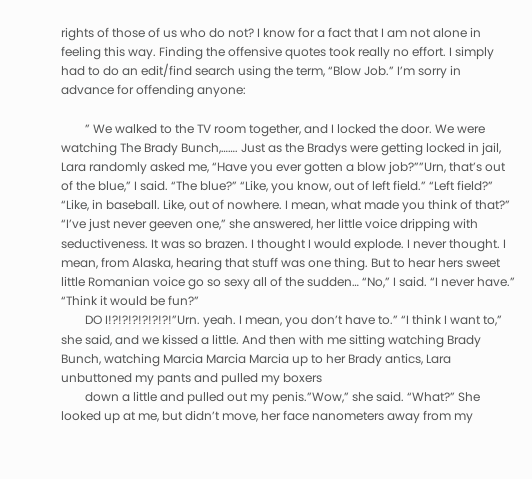rights of those of us who do not? I know for a fact that I am not alone in feeling this way. Finding the offensive quotes took really no effort. I simply had to do an edit/find search using the term, “Blow Job.” I’m sorry in advance for offending anyone:

        ” We walked to the TV room together, and I locked the door. We were watching The Brady Bunch,……. Just as the Bradys were getting locked in jail, Lara randomly asked me, “Have you ever gotten a blow job?””Urn, that’s out of the blue,” I said. “The blue?” “Like, you know, out of left field.” “Left field?” “Like, in baseball. Like, out of nowhere. I mean, what made you think of that?” “I’ve just never geeven one,” she answered, her little voice dripping with seductiveness. It was so brazen. I thought I would explode. I never thought. I mean, from Alaska, hearing that stuff was one thing. But to hear hers sweet little Romanian voice go so sexy all of the sudden… “No,” I said. “I never have.” “Think it would be fun?”
        DO I!?!?!?!?!?!?!”Urn. yeah. I mean, you don’t have to.” “I think I want to,” she said, and we kissed a little. And then with me sitting watching Brady Bunch, watching Marcia Marcia Marcia up to her Brady antics, Lara unbuttoned my pants and pulled my boxers
        down a little and pulled out my penis.”Wow,” she said. “What?” She looked up at me, but didn’t move, her face nanometers away from my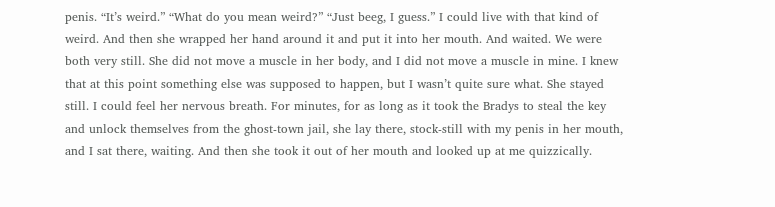penis. “It’s weird.” “What do you mean weird?” “Just beeg, I guess.” I could live with that kind of weird. And then she wrapped her hand around it and put it into her mouth. And waited. We were both very still. She did not move a muscle in her body, and I did not move a muscle in mine. I knew that at this point something else was supposed to happen, but I wasn’t quite sure what. She stayed still. I could feel her nervous breath. For minutes, for as long as it took the Bradys to steal the key and unlock themselves from the ghost-town jail, she lay there, stock-still with my penis in her mouth, and I sat there, waiting. And then she took it out of her mouth and looked up at me quizzically.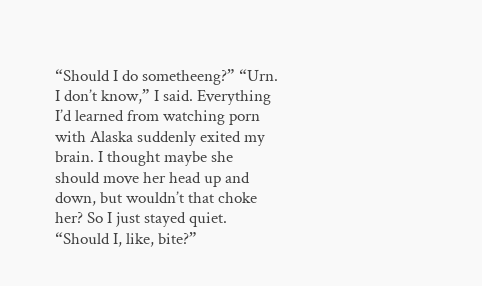“Should I do sometheeng?” “Urn. I don’t know,” I said. Everything I’d learned from watching porn with Alaska suddenly exited my brain. I thought maybe she should move her head up and down, but wouldn’t that choke her? So I just stayed quiet. “Should I, like, bite?”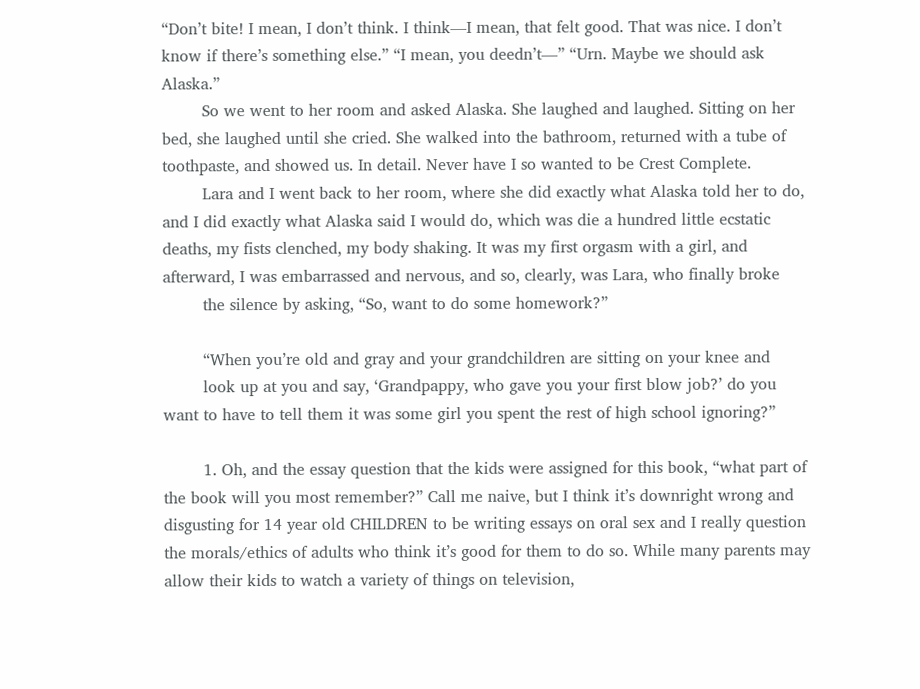“Don’t bite! I mean, I don’t think. I think—I mean, that felt good. That was nice. I don’t know if there’s something else.” “I mean, you deedn’t—” “Urn. Maybe we should ask Alaska.”
        So we went to her room and asked Alaska. She laughed and laughed. Sitting on her bed, she laughed until she cried. She walked into the bathroom, returned with a tube of toothpaste, and showed us. In detail. Never have I so wanted to be Crest Complete.
        Lara and I went back to her room, where she did exactly what Alaska told her to do, and I did exactly what Alaska said I would do, which was die a hundred little ecstatic deaths, my fists clenched, my body shaking. It was my first orgasm with a girl, and afterward, I was embarrassed and nervous, and so, clearly, was Lara, who finally broke
        the silence by asking, “So, want to do some homework?”

        “When you’re old and gray and your grandchildren are sitting on your knee and
        look up at you and say, ‘Grandpappy, who gave you your first blow job?’ do you want to have to tell them it was some girl you spent the rest of high school ignoring?”

        1. Oh, and the essay question that the kids were assigned for this book, “what part of the book will you most remember?” Call me naive, but I think it’s downright wrong and disgusting for 14 year old CHILDREN to be writing essays on oral sex and I really question the morals/ethics of adults who think it’s good for them to do so. While many parents may allow their kids to watch a variety of things on television,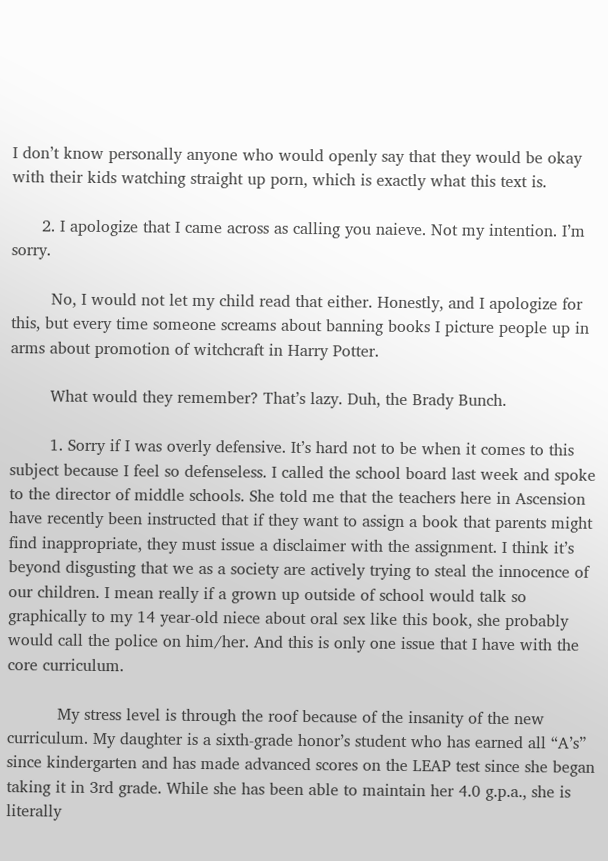I don’t know personally anyone who would openly say that they would be okay with their kids watching straight up porn, which is exactly what this text is.

      2. I apologize that I came across as calling you naieve. Not my intention. I’m sorry.

        No, I would not let my child read that either. Honestly, and I apologize for this, but every time someone screams about banning books I picture people up in arms about promotion of witchcraft in Harry Potter.

        What would they remember? That’s lazy. Duh, the Brady Bunch.

        1. Sorry if I was overly defensive. It’s hard not to be when it comes to this subject because I feel so defenseless. I called the school board last week and spoke to the director of middle schools. She told me that the teachers here in Ascension have recently been instructed that if they want to assign a book that parents might find inappropriate, they must issue a disclaimer with the assignment. I think it’s beyond disgusting that we as a society are actively trying to steal the innocence of our children. I mean really if a grown up outside of school would talk so graphically to my 14 year-old niece about oral sex like this book, she probably would call the police on him/her. And this is only one issue that I have with the core curriculum.

          My stress level is through the roof because of the insanity of the new curriculum. My daughter is a sixth-grade honor’s student who has earned all “A’s” since kindergarten and has made advanced scores on the LEAP test since she began taking it in 3rd grade. While she has been able to maintain her 4.0 g.p.a., she is literally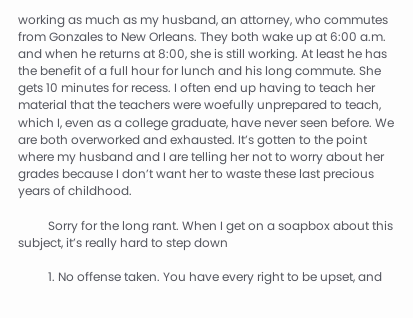working as much as my husband, an attorney, who commutes from Gonzales to New Orleans. They both wake up at 6:00 a.m. and when he returns at 8:00, she is still working. At least he has the benefit of a full hour for lunch and his long commute. She gets 10 minutes for recess. I often end up having to teach her material that the teachers were woefully unprepared to teach, which I, even as a college graduate, have never seen before. We are both overworked and exhausted. It’s gotten to the point where my husband and I are telling her not to worry about her grades because I don’t want her to waste these last precious years of childhood.

          Sorry for the long rant. When I get on a soapbox about this subject, it’s really hard to step down

          1. No offense taken. You have every right to be upset, and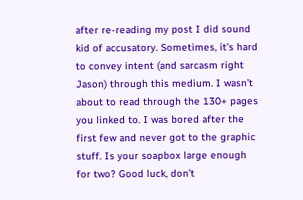after re-reading my post I did sound kid of accusatory. Sometimes, it’s hard to convey intent (and sarcasm right Jason) through this medium. I wasn’t about to read through the 130+ pages you linked to. I was bored after the first few and never got to the graphic stuff. Is your soapbox large enough for two? Good luck, don’t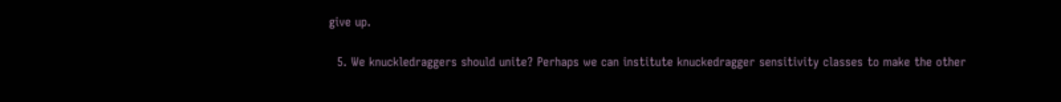give up.

  5. We knuckledraggers should unite? Perhaps we can institute knuckedragger sensitivity classes to make the other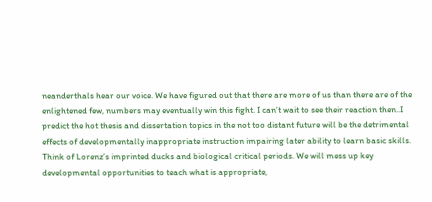neanderthals hear our voice. We have figured out that there are more of us than there are of the enlightened few, numbers may eventually win this fight. I can’t wait to see their reaction then..I predict the hot thesis and dissertation topics in the not too distant future will be the detrimental effects of developmentally inappropriate instruction impairing later ability to learn basic skills. Think of Lorenz’s imprinted ducks and biological critical periods. We will mess up key developmental opportunities to teach what is appropriate,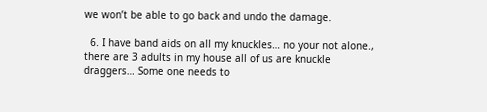we won’t be able to go back and undo the damage.

  6. I have band aids on all my knuckles… no your not alone., there are 3 adults in my house all of us are knuckle draggers… Some one needs to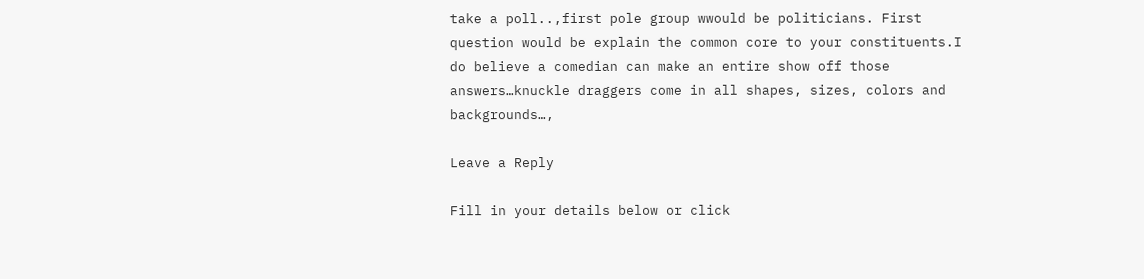take a poll..,first pole group wwould be politicians. First question would be explain the common core to your constituents.I do believe a comedian can make an entire show off those answers…knuckle draggers come in all shapes, sizes, colors and backgrounds…,

Leave a Reply

Fill in your details below or click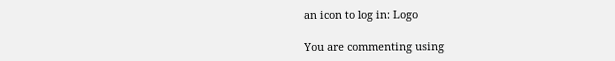an icon to log in: Logo

You are commenting using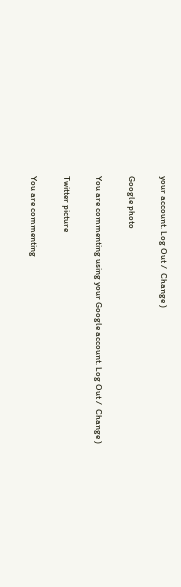your account. Log Out /  Change )

Google photo

You are commenting using your Google account. Log Out /  Change )

Twitter picture

You are commenting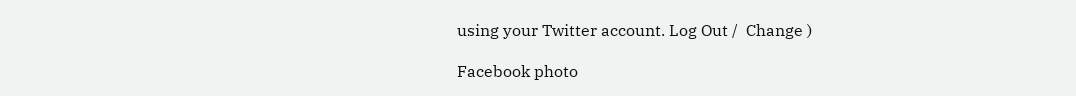using your Twitter account. Log Out /  Change )

Facebook photo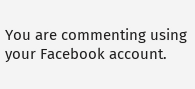You are commenting using your Facebook account.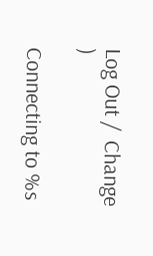Log Out /  Change )

Connecting to %s